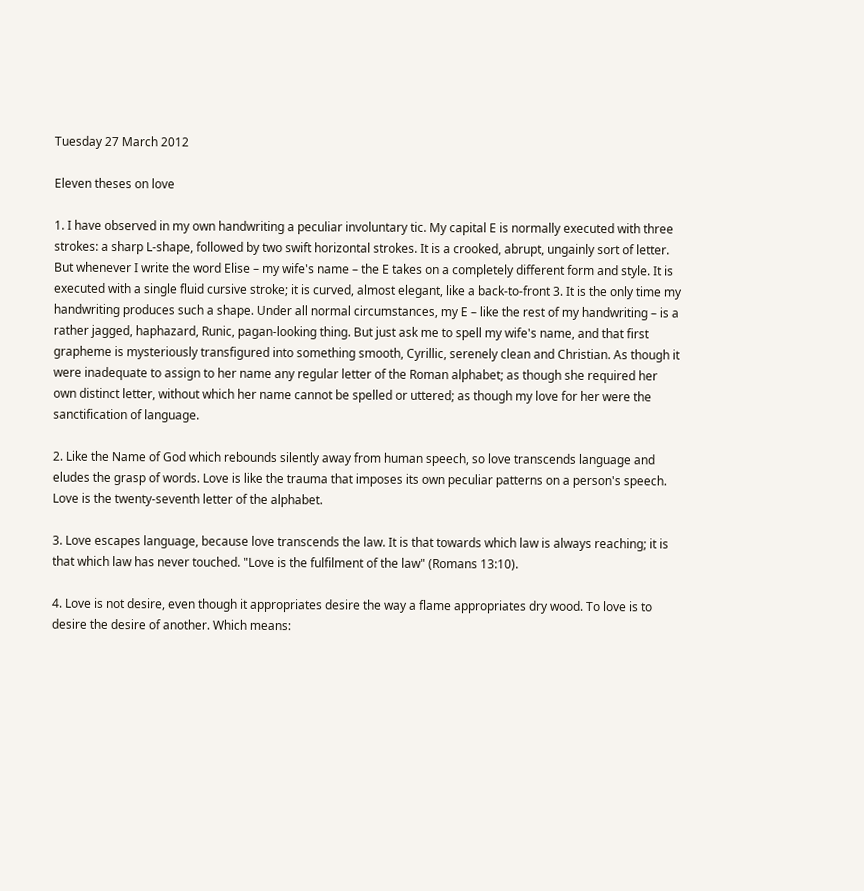Tuesday 27 March 2012

Eleven theses on love

1. I have observed in my own handwriting a peculiar involuntary tic. My capital E is normally executed with three strokes: a sharp L-shape, followed by two swift horizontal strokes. It is a crooked, abrupt, ungainly sort of letter. But whenever I write the word Elise – my wife's name – the E takes on a completely different form and style. It is executed with a single fluid cursive stroke; it is curved, almost elegant, like a back-to-front 3. It is the only time my handwriting produces such a shape. Under all normal circumstances, my E – like the rest of my handwriting – is a rather jagged, haphazard, Runic, pagan-looking thing. But just ask me to spell my wife's name, and that first grapheme is mysteriously transfigured into something smooth, Cyrillic, serenely clean and Christian. As though it were inadequate to assign to her name any regular letter of the Roman alphabet; as though she required her own distinct letter, without which her name cannot be spelled or uttered; as though my love for her were the sanctification of language.

2. Like the Name of God which rebounds silently away from human speech, so love transcends language and eludes the grasp of words. Love is like the trauma that imposes its own peculiar patterns on a person's speech. Love is the twenty-seventh letter of the alphabet.

3. Love escapes language, because love transcends the law. It is that towards which law is always reaching; it is that which law has never touched. "Love is the fulfilment of the law" (Romans 13:10).

4. Love is not desire, even though it appropriates desire the way a flame appropriates dry wood. To love is to desire the desire of another. Which means: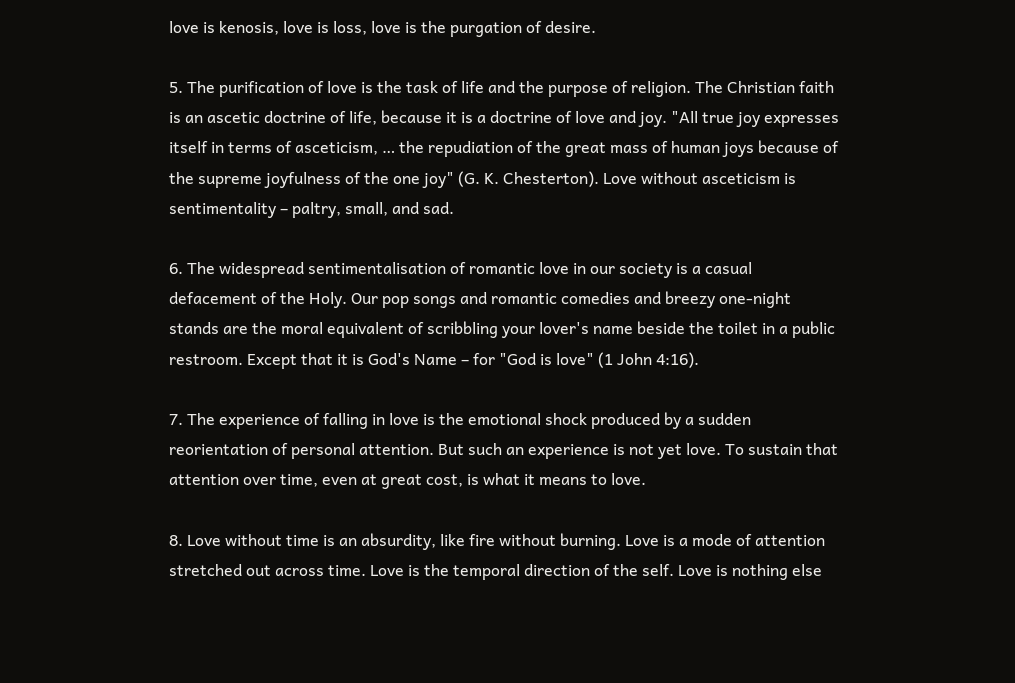love is kenosis, love is loss, love is the purgation of desire.

5. The purification of love is the task of life and the purpose of religion. The Christian faith is an ascetic doctrine of life, because it is a doctrine of love and joy. "All true joy expresses itself in terms of asceticism, … the repudiation of the great mass of human joys because of the supreme joyfulness of the one joy" (G. K. Chesterton). Love without asceticism is sentimentality – paltry, small, and sad.

6. The widespread sentimentalisation of romantic love in our society is a casual defacement of the Holy. Our pop songs and romantic comedies and breezy one-night stands are the moral equivalent of scribbling your lover's name beside the toilet in a public restroom. Except that it is God's Name – for "God is love" (1 John 4:16).

7. The experience of falling in love is the emotional shock produced by a sudden reorientation of personal attention. But such an experience is not yet love. To sustain that attention over time, even at great cost, is what it means to love.

8. Love without time is an absurdity, like fire without burning. Love is a mode of attention stretched out across time. Love is the temporal direction of the self. Love is nothing else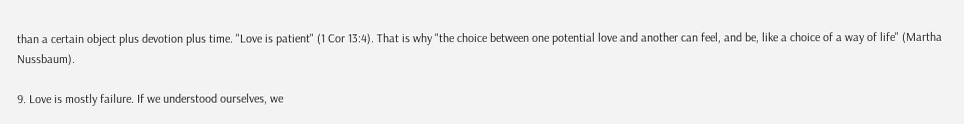than a certain object plus devotion plus time. "Love is patient" (1 Cor 13:4). That is why "the choice between one potential love and another can feel, and be, like a choice of a way of life" (Martha Nussbaum).

9. Love is mostly failure. If we understood ourselves, we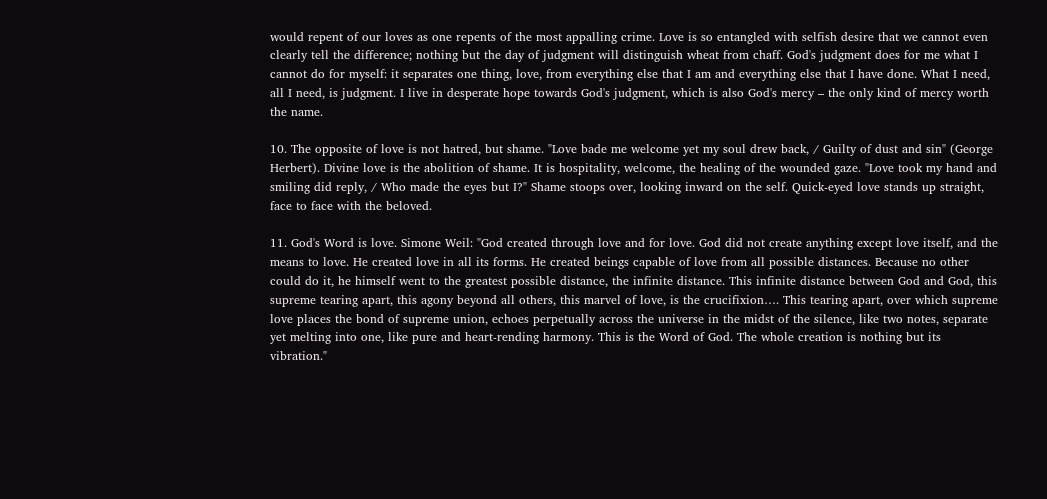would repent of our loves as one repents of the most appalling crime. Love is so entangled with selfish desire that we cannot even clearly tell the difference; nothing but the day of judgment will distinguish wheat from chaff. God's judgment does for me what I cannot do for myself: it separates one thing, love, from everything else that I am and everything else that I have done. What I need, all I need, is judgment. I live in desperate hope towards God's judgment, which is also God's mercy – the only kind of mercy worth the name.

10. The opposite of love is not hatred, but shame. "Love bade me welcome yet my soul drew back, / Guilty of dust and sin" (George Herbert). Divine love is the abolition of shame. It is hospitality, welcome, the healing of the wounded gaze. "Love took my hand and smiling did reply, / Who made the eyes but I?" Shame stoops over, looking inward on the self. Quick-eyed love stands up straight, face to face with the beloved.

11. God's Word is love. Simone Weil: "God created through love and for love. God did not create anything except love itself, and the means to love. He created love in all its forms. He created beings capable of love from all possible distances. Because no other could do it, he himself went to the greatest possible distance, the infinite distance. This infinite distance between God and God, this supreme tearing apart, this agony beyond all others, this marvel of love, is the crucifixion…. This tearing apart, over which supreme love places the bond of supreme union, echoes perpetually across the universe in the midst of the silence, like two notes, separate yet melting into one, like pure and heart-rending harmony. This is the Word of God. The whole creation is nothing but its vibration."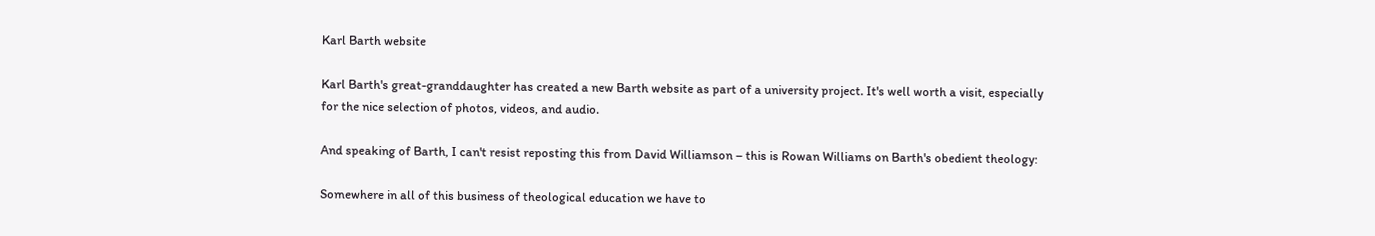Karl Barth website

Karl Barth's great-granddaughter has created a new Barth website as part of a university project. It's well worth a visit, especially for the nice selection of photos, videos, and audio.

And speaking of Barth, I can't resist reposting this from David Williamson – this is Rowan Williams on Barth's obedient theology:

Somewhere in all of this business of theological education we have to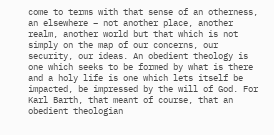come to terms with that sense of an otherness, an elsewhere – not another place, another realm, another world but that which is not simply on the map of our concerns, our security, our ideas. An obedient theology is one which seeks to be formed by what is there and a holy life is one which lets itself be impacted, be impressed by the will of God. For Karl Barth, that meant of course, that an obedient theologian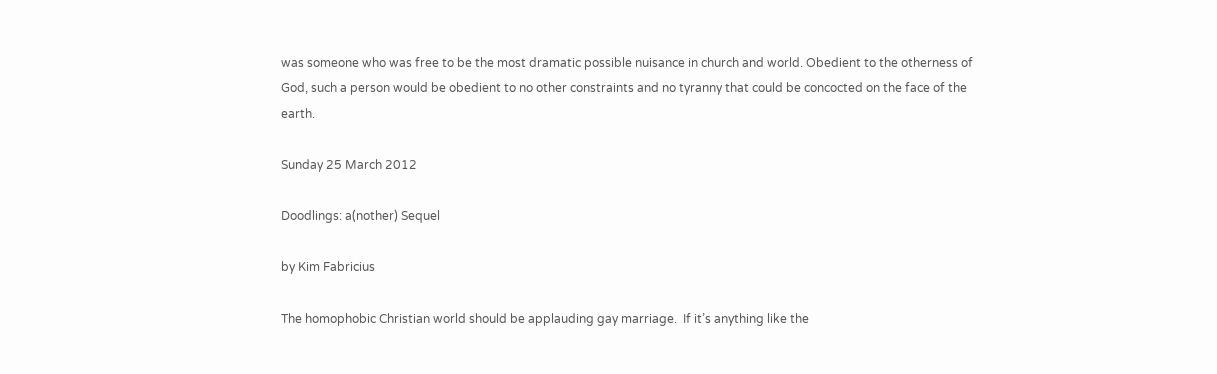was someone who was free to be the most dramatic possible nuisance in church and world. Obedient to the otherness of God, such a person would be obedient to no other constraints and no tyranny that could be concocted on the face of the earth.

Sunday 25 March 2012

Doodlings: a(nother) Sequel

by Kim Fabricius

The homophobic Christian world should be applauding gay marriage.  If it’s anything like the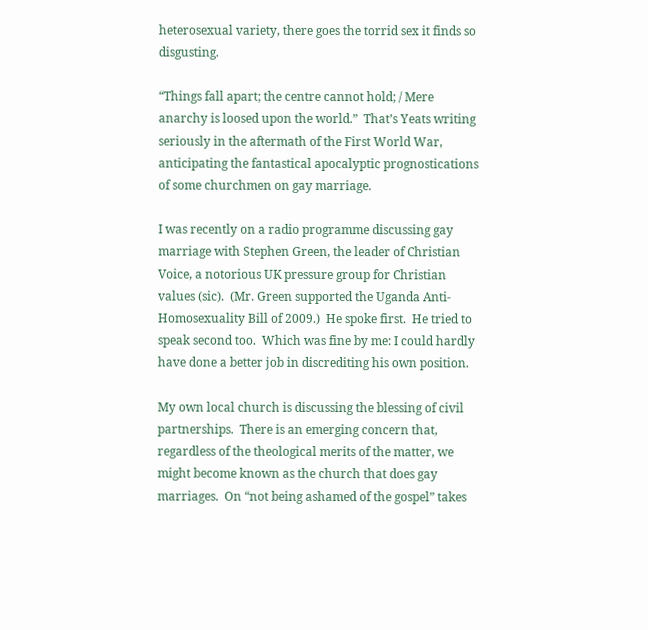heterosexual variety, there goes the torrid sex it finds so disgusting.

“Things fall apart; the centre cannot hold; / Mere anarchy is loosed upon the world.”  That’s Yeats writing seriously in the aftermath of the First World War, anticipating the fantastical apocalyptic prognostications of some churchmen on gay marriage.

I was recently on a radio programme discussing gay marriage with Stephen Green, the leader of Christian Voice, a notorious UK pressure group for Christian values (sic).  (Mr. Green supported the Uganda Anti-Homosexuality Bill of 2009.)  He spoke first.  He tried to speak second too.  Which was fine by me: I could hardly have done a better job in discrediting his own position.

My own local church is discussing the blessing of civil partnerships.  There is an emerging concern that, regardless of the theological merits of the matter, we might become known as the church that does gay marriages.  On “not being ashamed of the gospel” takes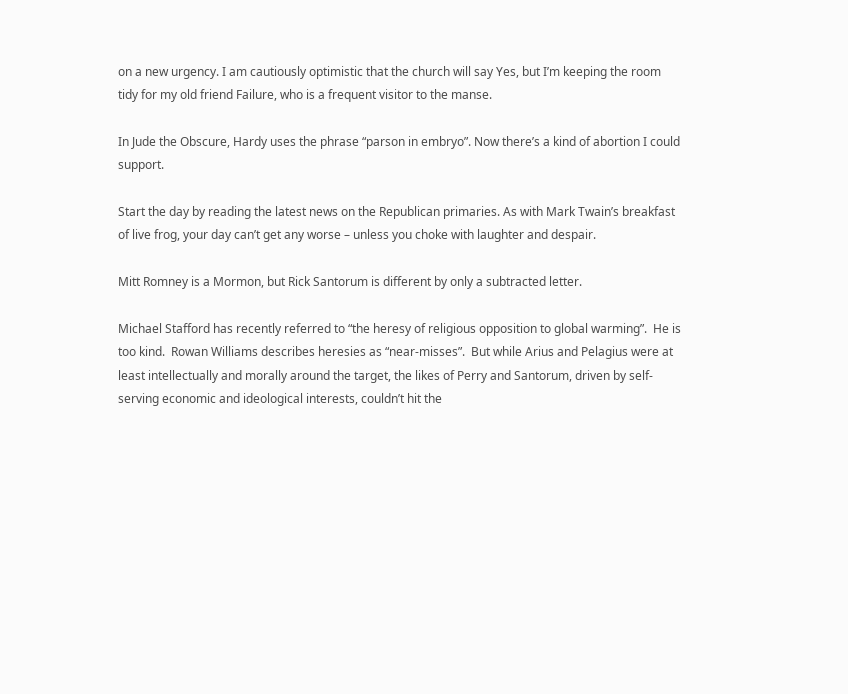on a new urgency. I am cautiously optimistic that the church will say Yes, but I’m keeping the room tidy for my old friend Failure, who is a frequent visitor to the manse.

In Jude the Obscure, Hardy uses the phrase “parson in embryo”. Now there’s a kind of abortion I could support.

Start the day by reading the latest news on the Republican primaries. As with Mark Twain’s breakfast of live frog, your day can’t get any worse – unless you choke with laughter and despair.

Mitt Romney is a Mormon, but Rick Santorum is different by only a subtracted letter.

Michael Stafford has recently referred to “the heresy of religious opposition to global warming”.  He is too kind.  Rowan Williams describes heresies as “near-misses”.  But while Arius and Pelagius were at least intellectually and morally around the target, the likes of Perry and Santorum, driven by self-serving economic and ideological interests, couldn’t hit the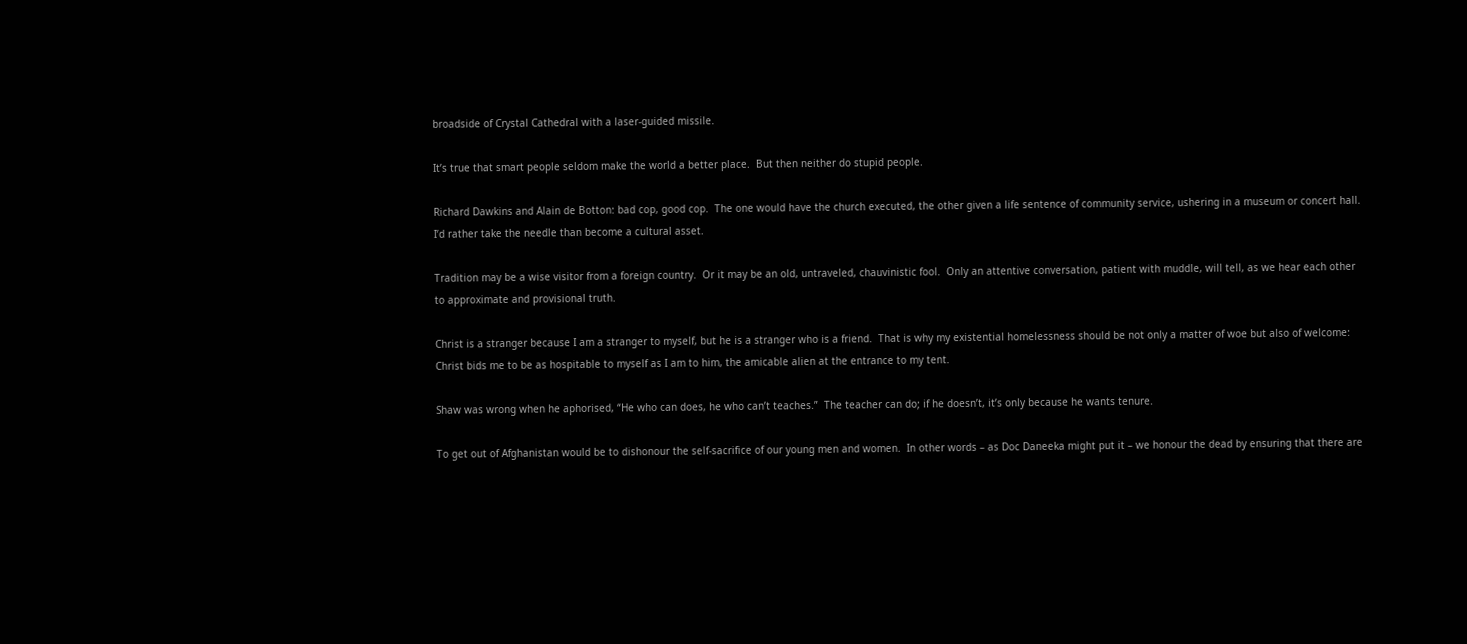broadside of Crystal Cathedral with a laser-guided missile.

It’s true that smart people seldom make the world a better place.  But then neither do stupid people.

Richard Dawkins and Alain de Botton: bad cop, good cop.  The one would have the church executed, the other given a life sentence of community service, ushering in a museum or concert hall.  I’d rather take the needle than become a cultural asset.

Tradition may be a wise visitor from a foreign country.  Or it may be an old, untraveled, chauvinistic fool.  Only an attentive conversation, patient with muddle, will tell, as we hear each other to approximate and provisional truth.

Christ is a stranger because I am a stranger to myself, but he is a stranger who is a friend.  That is why my existential homelessness should be not only a matter of woe but also of welcome: Christ bids me to be as hospitable to myself as I am to him, the amicable alien at the entrance to my tent.

Shaw was wrong when he aphorised, “He who can does, he who can’t teaches.”  The teacher can do; if he doesn’t, it’s only because he wants tenure.

To get out of Afghanistan would be to dishonour the self-sacrifice of our young men and women.  In other words – as Doc Daneeka might put it – we honour the dead by ensuring that there are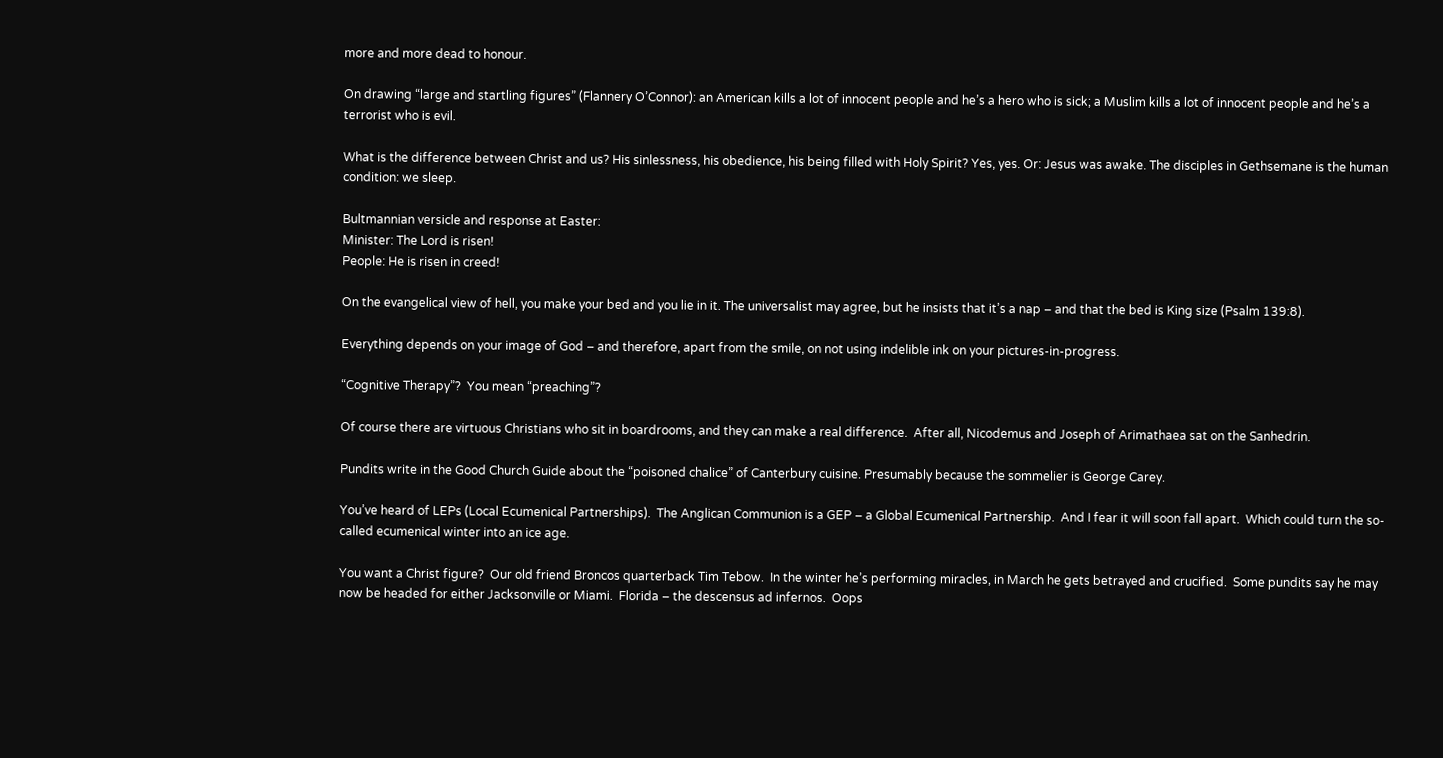more and more dead to honour.

On drawing “large and startling figures” (Flannery O’Connor): an American kills a lot of innocent people and he’s a hero who is sick; a Muslim kills a lot of innocent people and he’s a terrorist who is evil.

What is the difference between Christ and us? His sinlessness, his obedience, his being filled with Holy Spirit? Yes, yes. Or: Jesus was awake. The disciples in Gethsemane is the human condition: we sleep.

Bultmannian versicle and response at Easter:
Minister: The Lord is risen!
People: He is risen in creed!

On the evangelical view of hell, you make your bed and you lie in it. The universalist may agree, but he insists that it’s a nap – and that the bed is King size (Psalm 139:8).

Everything depends on your image of God – and therefore, apart from the smile, on not using indelible ink on your pictures-in-progress.

“Cognitive Therapy”?  You mean “preaching”?

Of course there are virtuous Christians who sit in boardrooms, and they can make a real difference.  After all, Nicodemus and Joseph of Arimathaea sat on the Sanhedrin.

Pundits write in the Good Church Guide about the “poisoned chalice” of Canterbury cuisine. Presumably because the sommelier is George Carey.

You’ve heard of LEPs (Local Ecumenical Partnerships).  The Anglican Communion is a GEP – a Global Ecumenical Partnership.  And I fear it will soon fall apart.  Which could turn the so-called ecumenical winter into an ice age.

You want a Christ figure?  Our old friend Broncos quarterback Tim Tebow.  In the winter he’s performing miracles, in March he gets betrayed and crucified.  Some pundits say he may now be headed for either Jacksonville or Miami.  Florida – the descensus ad infernos.  Oops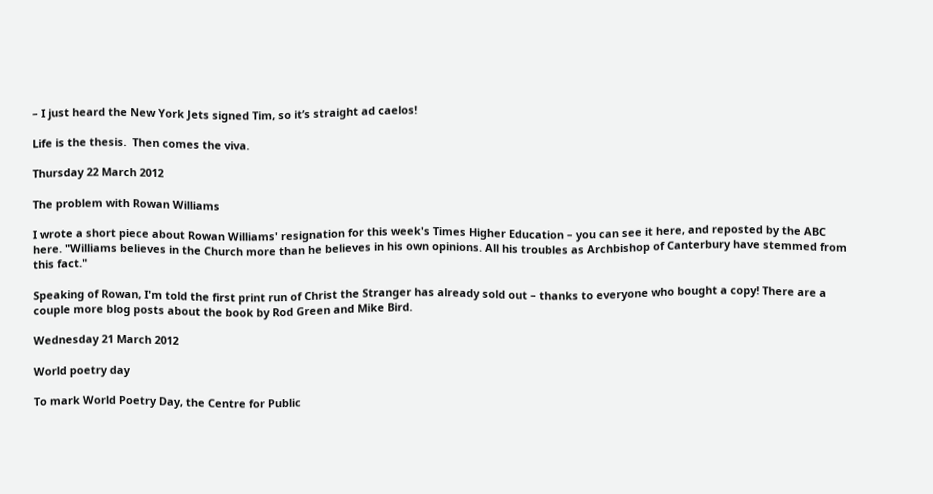– I just heard the New York Jets signed Tim, so it’s straight ad caelos!

Life is the thesis.  Then comes the viva.

Thursday 22 March 2012

The problem with Rowan Williams

I wrote a short piece about Rowan Williams' resignation for this week's Times Higher Education – you can see it here, and reposted by the ABC here. "Williams believes in the Church more than he believes in his own opinions. All his troubles as Archbishop of Canterbury have stemmed from this fact."

Speaking of Rowan, I'm told the first print run of Christ the Stranger has already sold out – thanks to everyone who bought a copy! There are a couple more blog posts about the book by Rod Green and Mike Bird.

Wednesday 21 March 2012

World poetry day

To mark World Poetry Day, the Centre for Public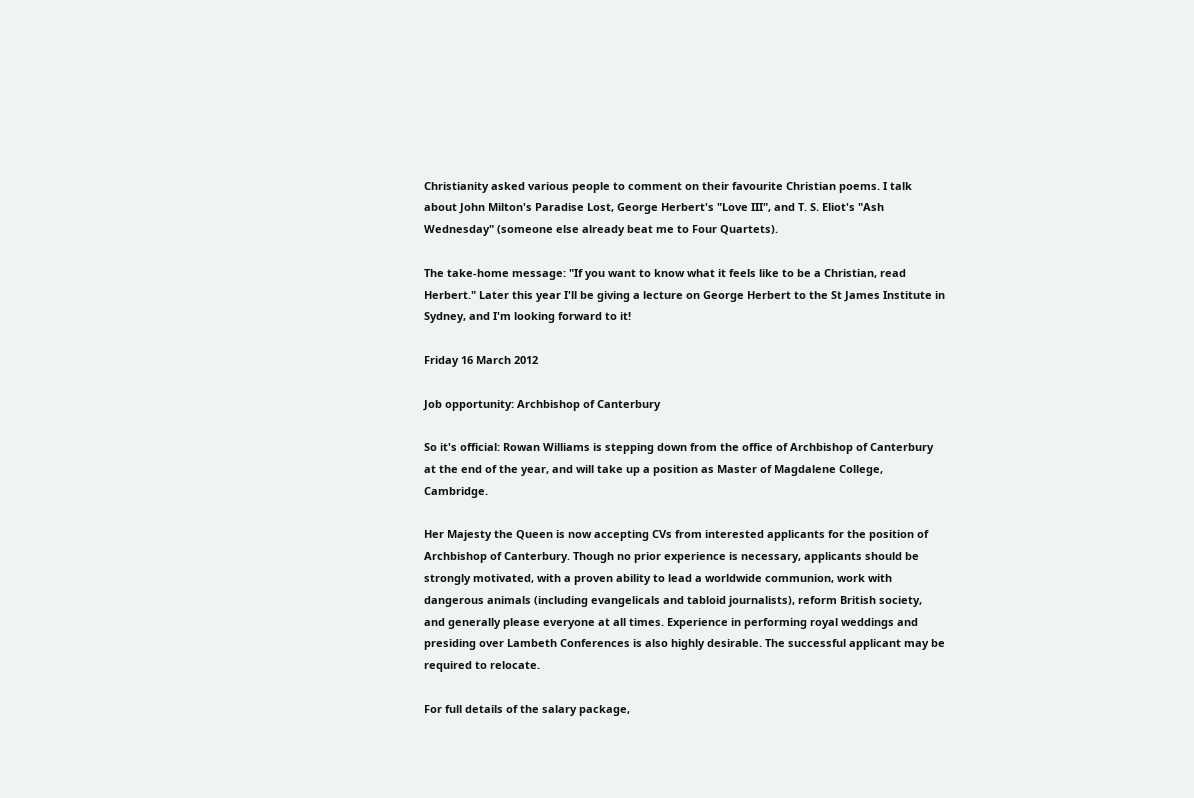Christianity asked various people to comment on their favourite Christian poems. I talk about John Milton's Paradise Lost, George Herbert's "Love III", and T. S. Eliot's "Ash Wednesday" (someone else already beat me to Four Quartets).

The take-home message: "If you want to know what it feels like to be a Christian, read Herbert." Later this year I'll be giving a lecture on George Herbert to the St James Institute in Sydney, and I'm looking forward to it!

Friday 16 March 2012

Job opportunity: Archbishop of Canterbury

So it's official: Rowan Williams is stepping down from the office of Archbishop of Canterbury at the end of the year, and will take up a position as Master of Magdalene College, Cambridge.

Her Majesty the Queen is now accepting CVs from interested applicants for the position of Archbishop of Canterbury. Though no prior experience is necessary, applicants should be strongly motivated, with a proven ability to lead a worldwide communion, work with dangerous animals (including evangelicals and tabloid journalists), reform British society, and generally please everyone at all times. Experience in performing royal weddings and presiding over Lambeth Conferences is also highly desirable. The successful applicant may be required to relocate.

For full details of the salary package,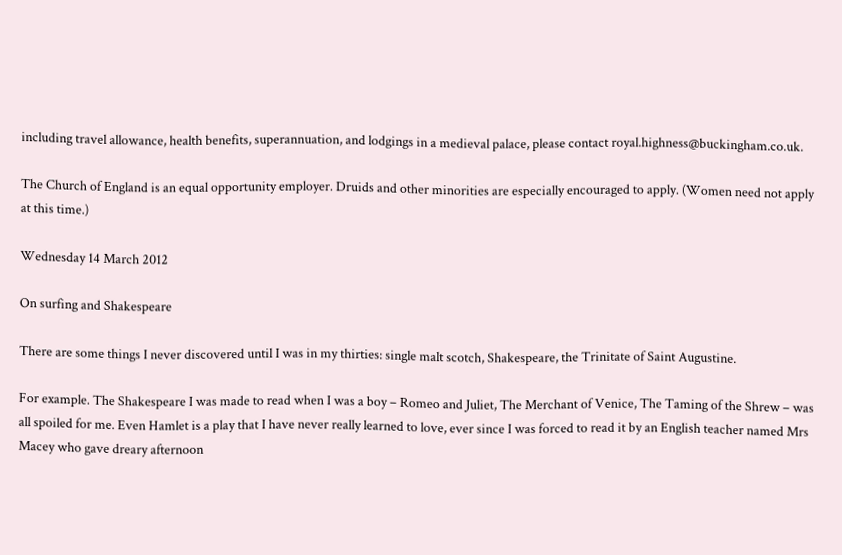including travel allowance, health benefits, superannuation, and lodgings in a medieval palace, please contact royal.highness@buckingham.co.uk.

The Church of England is an equal opportunity employer. Druids and other minorities are especially encouraged to apply. (Women need not apply at this time.)

Wednesday 14 March 2012

On surfing and Shakespeare

There are some things I never discovered until I was in my thirties: single malt scotch, Shakespeare, the Trinitate of Saint Augustine.

For example. The Shakespeare I was made to read when I was a boy – Romeo and Juliet, The Merchant of Venice, The Taming of the Shrew – was all spoiled for me. Even Hamlet is a play that I have never really learned to love, ever since I was forced to read it by an English teacher named Mrs Macey who gave dreary afternoon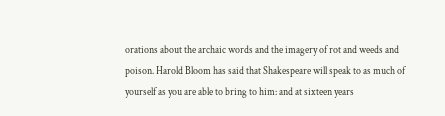orations about the archaic words and the imagery of rot and weeds and poison. Harold Bloom has said that Shakespeare will speak to as much of yourself as you are able to bring to him: and at sixteen years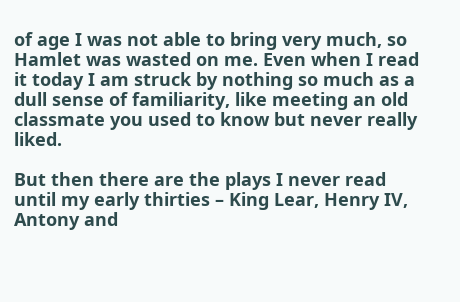of age I was not able to bring very much, so Hamlet was wasted on me. Even when I read it today I am struck by nothing so much as a dull sense of familiarity, like meeting an old classmate you used to know but never really liked.

But then there are the plays I never read until my early thirties – King Lear, Henry IV, Antony and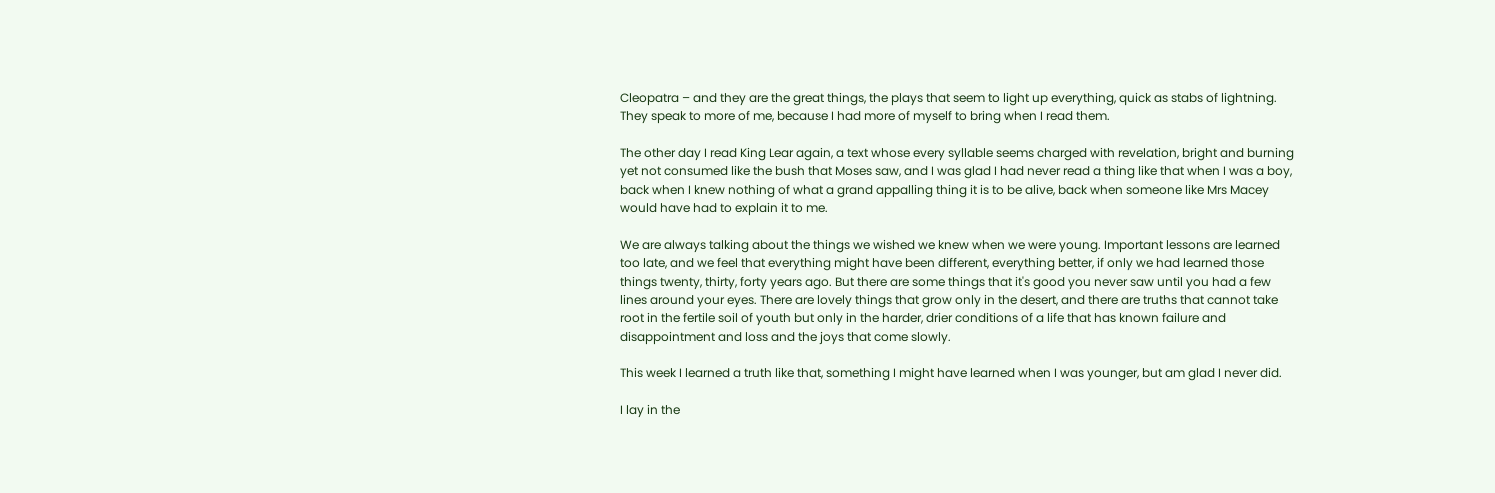Cleopatra – and they are the great things, the plays that seem to light up everything, quick as stabs of lightning. They speak to more of me, because I had more of myself to bring when I read them.

The other day I read King Lear again, a text whose every syllable seems charged with revelation, bright and burning yet not consumed like the bush that Moses saw, and I was glad I had never read a thing like that when I was a boy, back when I knew nothing of what a grand appalling thing it is to be alive, back when someone like Mrs Macey would have had to explain it to me.

We are always talking about the things we wished we knew when we were young. Important lessons are learned too late, and we feel that everything might have been different, everything better, if only we had learned those things twenty, thirty, forty years ago. But there are some things that it's good you never saw until you had a few lines around your eyes. There are lovely things that grow only in the desert, and there are truths that cannot take root in the fertile soil of youth but only in the harder, drier conditions of a life that has known failure and disappointment and loss and the joys that come slowly.

This week I learned a truth like that, something I might have learned when I was younger, but am glad I never did.

I lay in the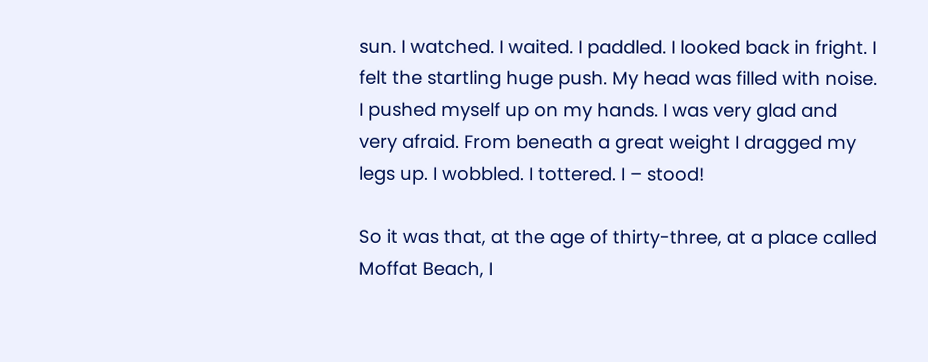sun. I watched. I waited. I paddled. I looked back in fright. I felt the startling huge push. My head was filled with noise. I pushed myself up on my hands. I was very glad and very afraid. From beneath a great weight I dragged my legs up. I wobbled. I tottered. I – stood!

So it was that, at the age of thirty-three, at a place called Moffat Beach, I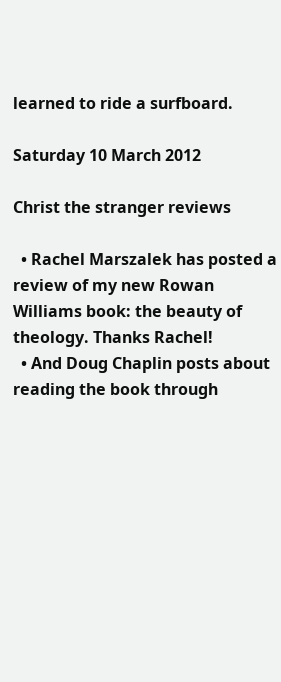learned to ride a surfboard.

Saturday 10 March 2012

Christ the stranger reviews

  • Rachel Marszalek has posted a review of my new Rowan Williams book: the beauty of theology. Thanks Rachel!
  • And Doug Chaplin posts about reading the book through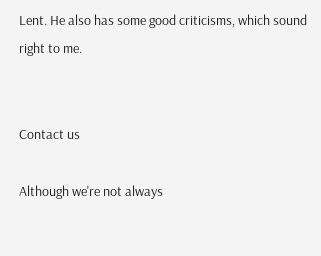Lent. He also has some good criticisms, which sound right to me.


Contact us

Although we're not always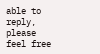able to reply, please feel free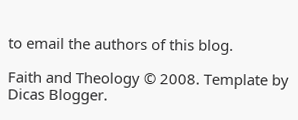to email the authors of this blog.

Faith and Theology © 2008. Template by Dicas Blogger.